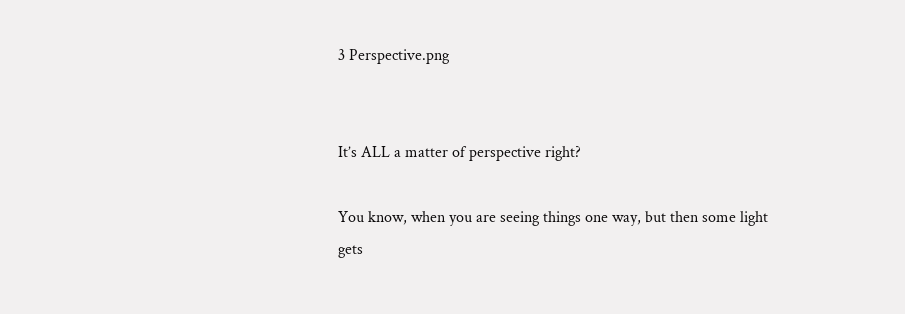3 Perspective.png


It’s ALL a matter of perspective right?

You know, when you are seeing things one way, but then some light gets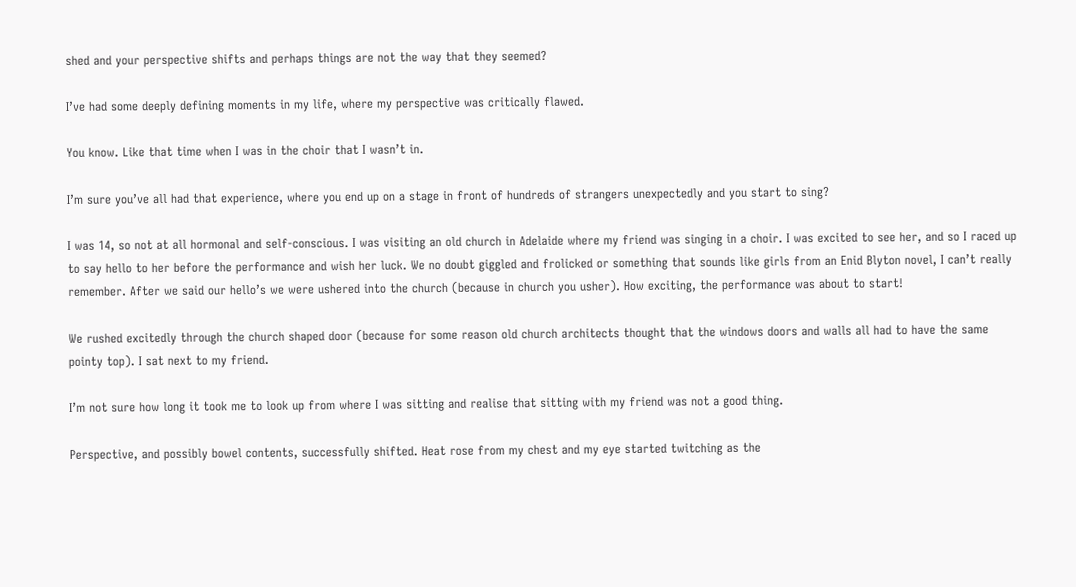shed and your perspective shifts and perhaps things are not the way that they seemed?

I’ve had some deeply defining moments in my life, where my perspective was critically flawed.

You know. Like that time when I was in the choir that I wasn’t in.

I’m sure you’ve all had that experience, where you end up on a stage in front of hundreds of strangers unexpectedly and you start to sing?

I was 14, so not at all hormonal and self-conscious. I was visiting an old church in Adelaide where my friend was singing in a choir. I was excited to see her, and so I raced up to say hello to her before the performance and wish her luck. We no doubt giggled and frolicked or something that sounds like girls from an Enid Blyton novel, I can’t really remember. After we said our hello’s we were ushered into the church (because in church you usher). How exciting, the performance was about to start!

We rushed excitedly through the church shaped door (because for some reason old church architects thought that the windows doors and walls all had to have the same pointy top). I sat next to my friend.

I’m not sure how long it took me to look up from where I was sitting and realise that sitting with my friend was not a good thing.

Perspective, and possibly bowel contents, successfully shifted. Heat rose from my chest and my eye started twitching as the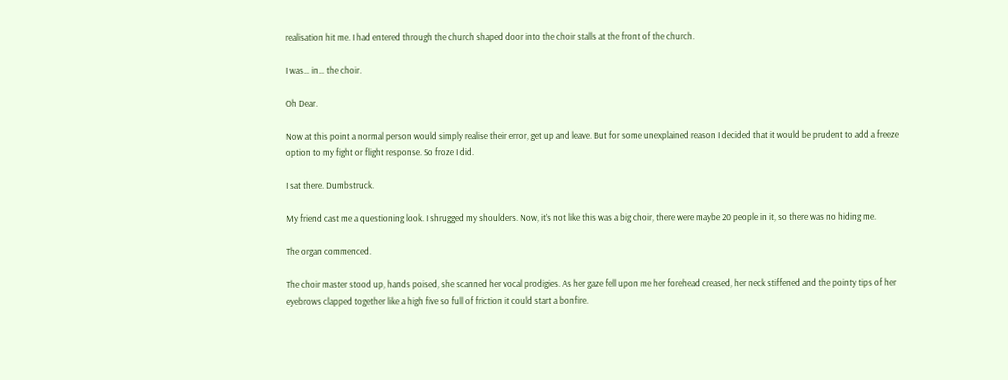realisation hit me. I had entered through the church shaped door into the choir stalls at the front of the church.

I was… in… the choir.

Oh Dear.

Now at this point a normal person would simply realise their error, get up and leave. But for some unexplained reason I decided that it would be prudent to add a freeze option to my fight or flight response. So froze I did.

I sat there. Dumbstruck.

My friend cast me a questioning look. I shrugged my shoulders. Now, it’s not like this was a big choir, there were maybe 20 people in it, so there was no hiding me.

The organ commenced.

The choir master stood up, hands poised, she scanned her vocal prodigies. As her gaze fell upon me her forehead creased, her neck stiffened and the pointy tips of her eyebrows clapped together like a high five so full of friction it could start a bonfire.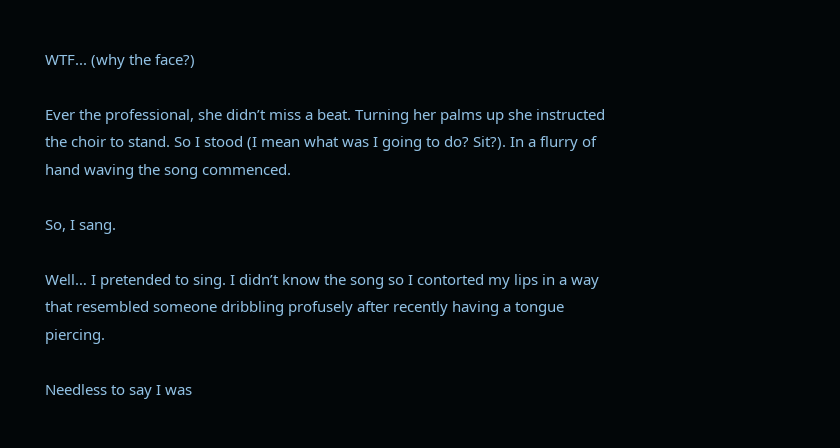WTF... (why the face?)

Ever the professional, she didn’t miss a beat. Turning her palms up she instructed the choir to stand. So I stood (I mean what was I going to do? Sit?). In a flurry of hand waving the song commenced.

So, I sang.

Well… I pretended to sing. I didn’t know the song so I contorted my lips in a way that resembled someone dribbling profusely after recently having a tongue piercing.

Needless to say I was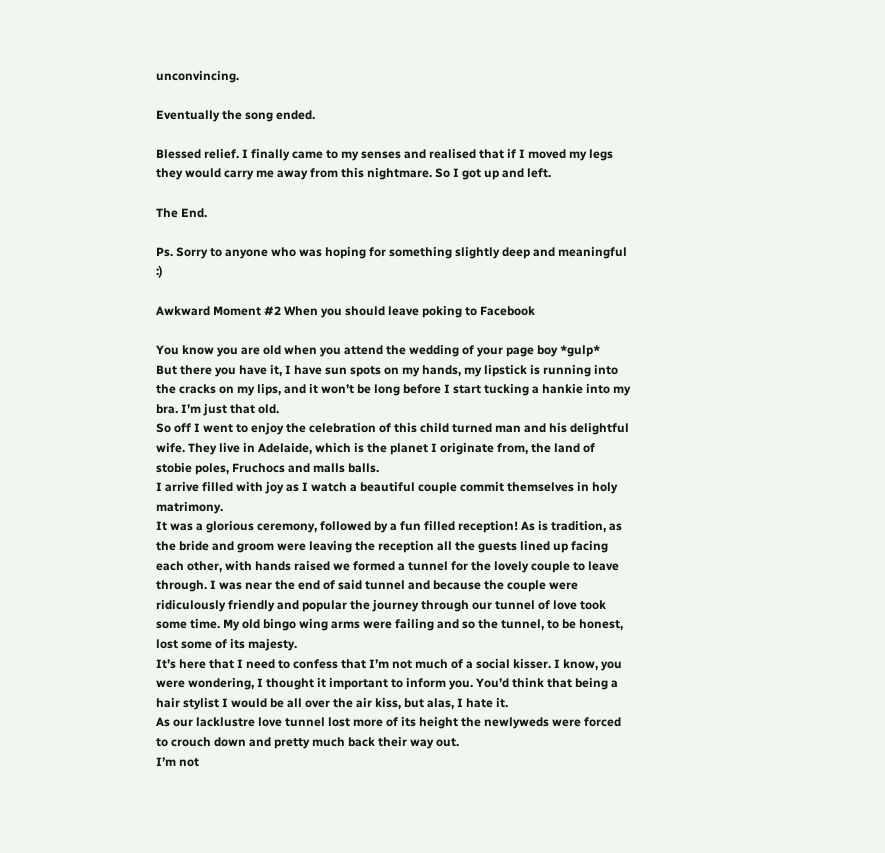unconvincing.

Eventually the song ended.

Blessed relief. I finally came to my senses and realised that if I moved my legs they would carry me away from this nightmare. So I got up and left.

The End.

Ps. Sorry to anyone who was hoping for something slightly deep and meaningful :)

Awkward Moment #2 When you should leave poking to Facebook

You know you are old when you attend the wedding of your page boy *gulp*
But there you have it, I have sun spots on my hands, my lipstick is running into the cracks on my lips, and it won’t be long before I start tucking a hankie into my bra. I’m just that old.
So off I went to enjoy the celebration of this child turned man and his delightful wife. They live in Adelaide, which is the planet I originate from, the land of stobie poles, Fruchocs and malls balls.
I arrive filled with joy as I watch a beautiful couple commit themselves in holy matrimony.
It was a glorious ceremony, followed by a fun filled reception! As is tradition, as the bride and groom were leaving the reception all the guests lined up facing each other, with hands raised we formed a tunnel for the lovely couple to leave through. I was near the end of said tunnel and because the couple were ridiculously friendly and popular the journey through our tunnel of love took some time. My old bingo wing arms were failing and so the tunnel, to be honest, lost some of its majesty.
It’s here that I need to confess that I’m not much of a social kisser. I know, you were wondering, I thought it important to inform you. You’d think that being a hair stylist I would be all over the air kiss, but alas, I hate it.
As our lacklustre love tunnel lost more of its height the newlyweds were forced to crouch down and pretty much back their way out.
I’m not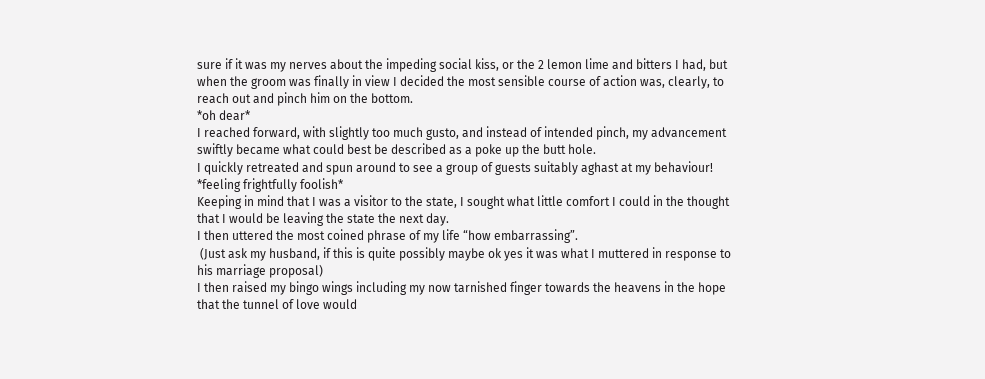sure if it was my nerves about the impeding social kiss, or the 2 lemon lime and bitters I had, but when the groom was finally in view I decided the most sensible course of action was, clearly, to reach out and pinch him on the bottom.
*oh dear*
I reached forward, with slightly too much gusto, and instead of intended pinch, my advancement swiftly became what could best be described as a poke up the butt hole.
I quickly retreated and spun around to see a group of guests suitably aghast at my behaviour!
*feeling frightfully foolish*
Keeping in mind that I was a visitor to the state, I sought what little comfort I could in the thought that I would be leaving the state the next day.
I then uttered the most coined phrase of my life “how embarrassing”.
 (Just ask my husband, if this is quite possibly maybe ok yes it was what I muttered in response to his marriage proposal)
I then raised my bingo wings including my now tarnished finger towards the heavens in the hope that the tunnel of love would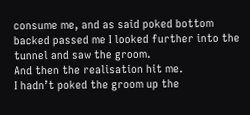consume me, and as said poked bottom backed passed me I looked further into the tunnel and saw the groom.
And then the realisation hit me.
I hadn’t poked the groom up the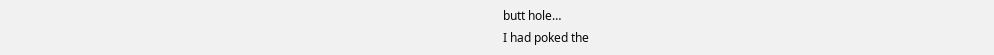butt hole…
I had poked the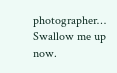photographer…
Swallow me up now.